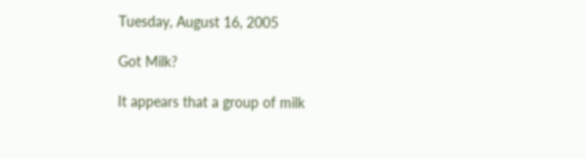Tuesday, August 16, 2005

Got Milk?

It appears that a group of milk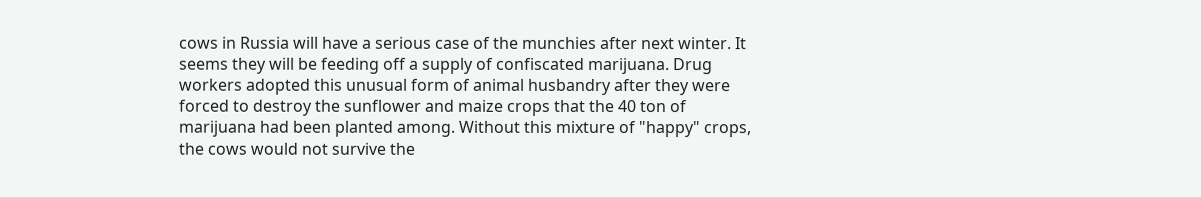cows in Russia will have a serious case of the munchies after next winter. It seems they will be feeding off a supply of confiscated marijuana. Drug workers adopted this unusual form of animal husbandry after they were forced to destroy the sunflower and maize crops that the 40 ton of marijuana had been planted among. Without this mixture of "happy" crops, the cows would not survive the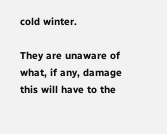cold winter.

They are unaware of what, if any, damage this will have to the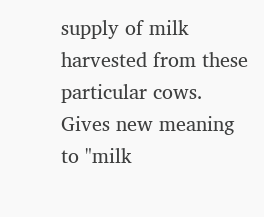supply of milk harvested from these particular cows. Gives new meaning to "milk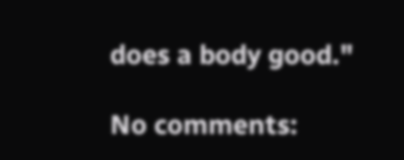does a body good."

No comments: